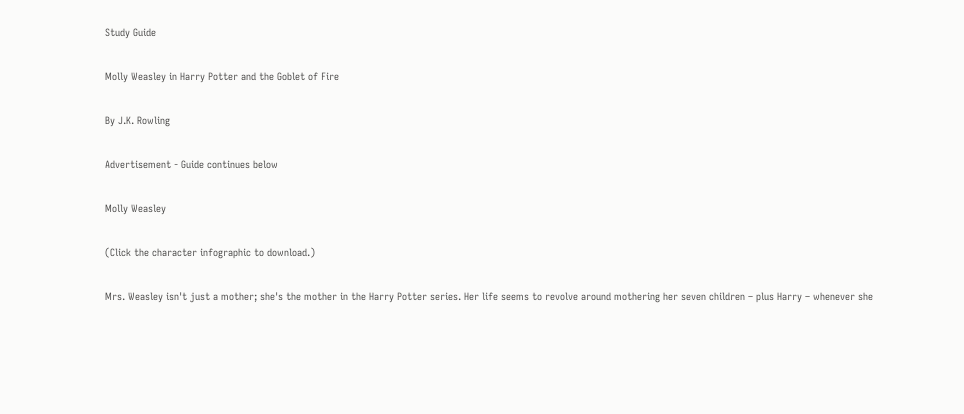Study Guide

Molly Weasley in Harry Potter and the Goblet of Fire

By J.K. Rowling

Advertisement - Guide continues below

Molly Weasley

(Click the character infographic to download.)

Mrs. Weasley isn't just a mother; she's the mother in the Harry Potter series. Her life seems to revolve around mothering her seven children – plus Harry – whenever she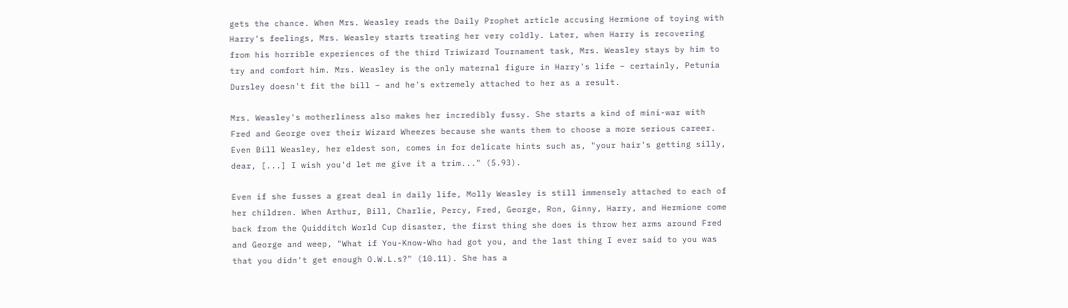gets the chance. When Mrs. Weasley reads the Daily Prophet article accusing Hermione of toying with Harry's feelings, Mrs. Weasley starts treating her very coldly. Later, when Harry is recovering from his horrible experiences of the third Triwizard Tournament task, Mrs. Weasley stays by him to try and comfort him. Mrs. Weasley is the only maternal figure in Harry's life – certainly, Petunia Dursley doesn't fit the bill – and he's extremely attached to her as a result.

Mrs. Weasley's motherliness also makes her incredibly fussy. She starts a kind of mini-war with Fred and George over their Wizard Wheezes because she wants them to choose a more serious career. Even Bill Weasley, her eldest son, comes in for delicate hints such as, "your hair's getting silly, dear, [...] I wish you'd let me give it a trim..." (5.93).

Even if she fusses a great deal in daily life, Molly Weasley is still immensely attached to each of her children. When Arthur, Bill, Charlie, Percy, Fred, George, Ron, Ginny, Harry, and Hermione come back from the Quidditch World Cup disaster, the first thing she does is throw her arms around Fred and George and weep, "What if You-Know-Who had got you, and the last thing I ever said to you was that you didn't get enough O.W.L.s?" (10.11). She has a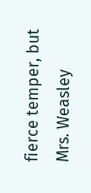fierce temper, but Mrs. Weasley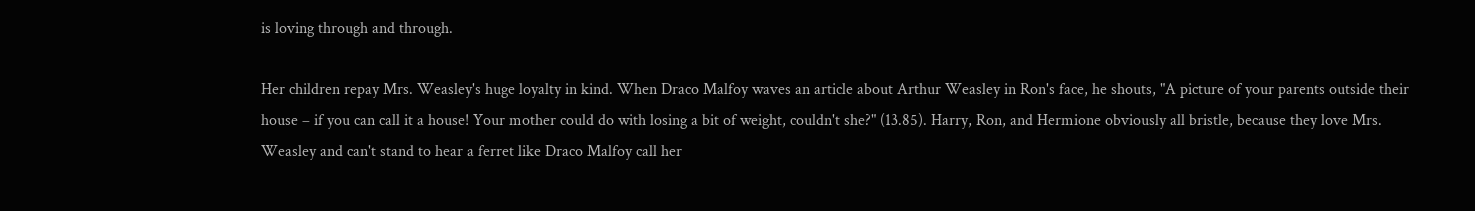is loving through and through.

Her children repay Mrs. Weasley's huge loyalty in kind. When Draco Malfoy waves an article about Arthur Weasley in Ron's face, he shouts, "A picture of your parents outside their house – if you can call it a house! Your mother could do with losing a bit of weight, couldn't she?" (13.85). Harry, Ron, and Hermione obviously all bristle, because they love Mrs. Weasley and can't stand to hear a ferret like Draco Malfoy call her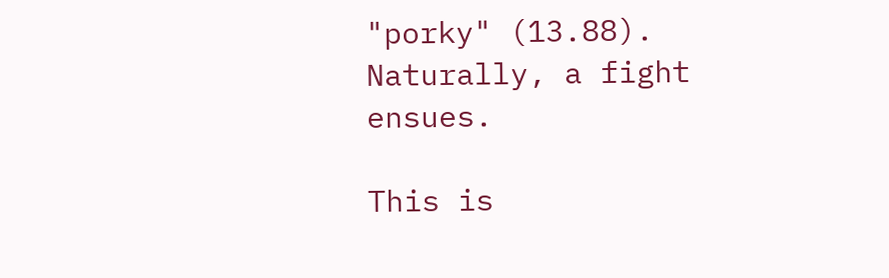"porky" (13.88). Naturally, a fight ensues.

This is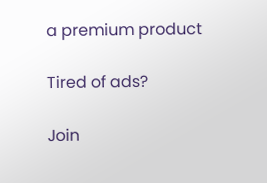a premium product

Tired of ads?

Join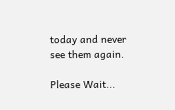today and never see them again.

Please Wait...